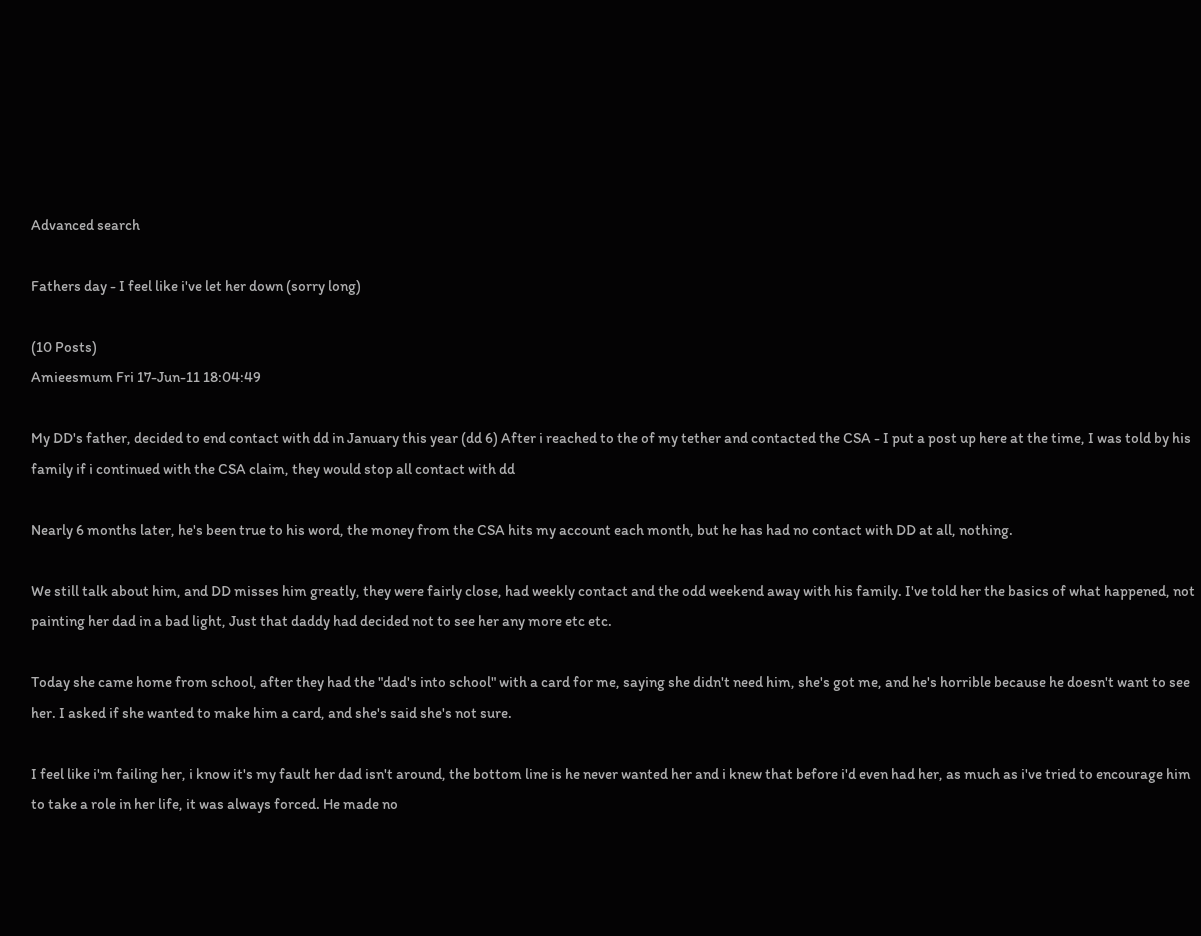Advanced search

Fathers day - I feel like i've let her down (sorry long)

(10 Posts)
Amieesmum Fri 17-Jun-11 18:04:49

My DD's father, decided to end contact with dd in January this year (dd 6) After i reached to the of my tether and contacted the CSA - I put a post up here at the time, I was told by his family if i continued with the CSA claim, they would stop all contact with dd

Nearly 6 months later, he's been true to his word, the money from the CSA hits my account each month, but he has had no contact with DD at all, nothing.

We still talk about him, and DD misses him greatly, they were fairly close, had weekly contact and the odd weekend away with his family. I've told her the basics of what happened, not painting her dad in a bad light, Just that daddy had decided not to see her any more etc etc.

Today she came home from school, after they had the "dad's into school" with a card for me, saying she didn't need him, she's got me, and he's horrible because he doesn't want to see her. I asked if she wanted to make him a card, and she's said she's not sure.

I feel like i'm failing her, i know it's my fault her dad isn't around, the bottom line is he never wanted her and i knew that before i'd even had her, as much as i've tried to encourage him to take a role in her life, it was always forced. He made no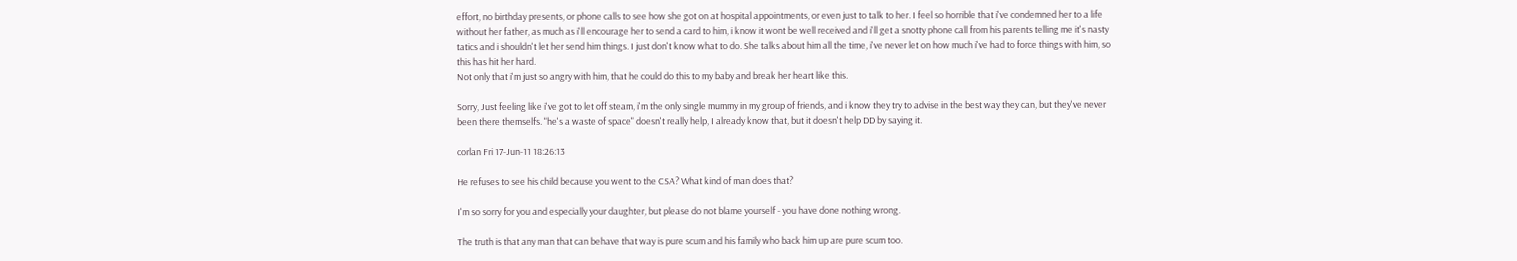effort, no birthday presents, or phone calls to see how she got on at hospital appointments, or even just to talk to her. I feel so horrible that i've condemned her to a life without her father, as much as i'll encourage her to send a card to him, i know it wont be well received and i'll get a snotty phone call from his parents telling me it's nasty tatics and i shouldn't let her send him things. I just don't know what to do. She talks about him all the time, i've never let on how much i've had to force things with him, so this has hit her hard.
Not only that i'm just so angry with him, that he could do this to my baby and break her heart like this.

Sorry, Just feeling like i've got to let off steam, i'm the only single mummy in my group of friends, and i know they try to advise in the best way they can, but they've never been there themselfs. "he's a waste of space" doesn't really help, I already know that, but it doesn't help DD by saying it.

corlan Fri 17-Jun-11 18:26:13

He refuses to see his child because you went to the CSA? What kind of man does that?

I'm so sorry for you and especially your daughter, but please do not blame yourself - you have done nothing wrong.

The truth is that any man that can behave that way is pure scum and his family who back him up are pure scum too.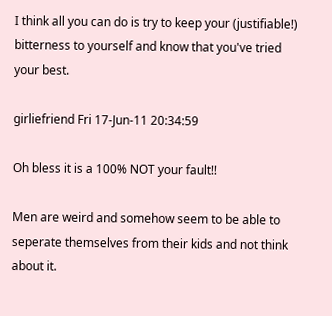I think all you can do is try to keep your (justifiable!) bitterness to yourself and know that you've tried your best.

girliefriend Fri 17-Jun-11 20:34:59

Oh bless it is a 100% NOT your fault!!

Men are weird and somehow seem to be able to seperate themselves from their kids and not think about it.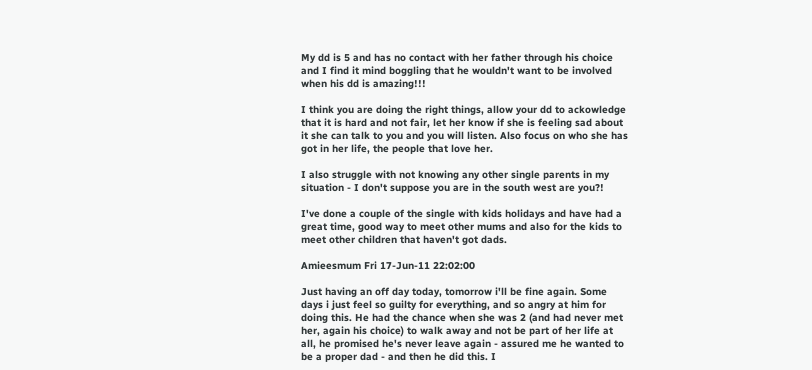My dd is 5 and has no contact with her father through his choice and I find it mind boggling that he wouldn't want to be involved when his dd is amazing!!!

I think you are doing the right things, allow your dd to ackowledge that it is hard and not fair, let her know if she is feeling sad about it she can talk to you and you will listen. Also focus on who she has got in her life, the people that love her.

I also struggle with not knowing any other single parents in my situation - I don't suppose you are in the south west are you?!

I've done a couple of the single with kids holidays and have had a great time, good way to meet other mums and also for the kids to meet other children that haven't got dads.

Amieesmum Fri 17-Jun-11 22:02:00

Just having an off day today, tomorrow i'll be fine again. Some days i just feel so guilty for everything, and so angry at him for doing this. He had the chance when she was 2 (and had never met her, again his choice) to walk away and not be part of her life at all, he promised he's never leave again - assured me he wanted to be a proper dad - and then he did this. I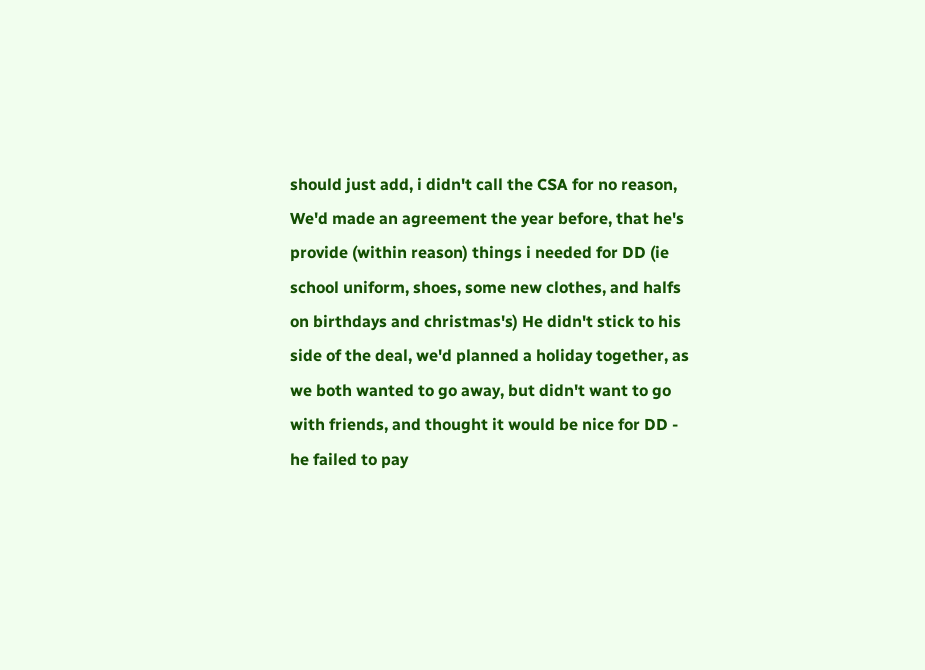should just add, i didn't call the CSA for no reason, We'd made an agreement the year before, that he's provide (within reason) things i needed for DD (ie school uniform, shoes, some new clothes, and halfs on birthdays and christmas's) He didn't stick to his side of the deal, we'd planned a holiday together, as we both wanted to go away, but didn't want to go with friends, and thought it would be nice for DD - he failed to pay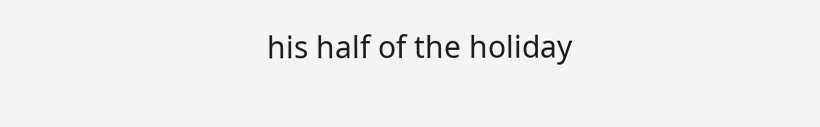his half of the holiday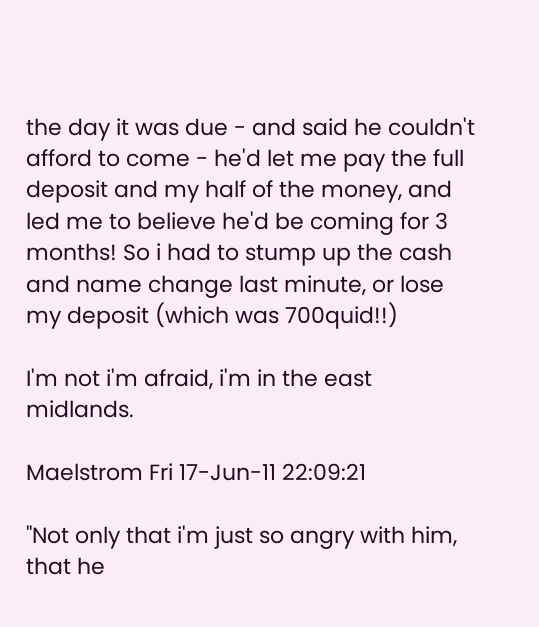the day it was due - and said he couldn't afford to come - he'd let me pay the full deposit and my half of the money, and led me to believe he'd be coming for 3 months! So i had to stump up the cash and name change last minute, or lose my deposit (which was 700quid!!)

I'm not i'm afraid, i'm in the east midlands.

Maelstrom Fri 17-Jun-11 22:09:21

"Not only that i'm just so angry with him, that he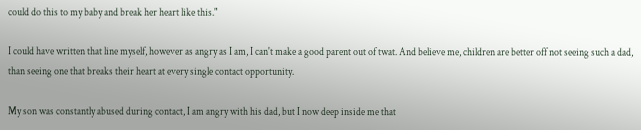could do this to my baby and break her heart like this."

I could have written that line myself, however as angry as I am, I can't make a good parent out of twat. And believe me, children are better off not seeing such a dad, than seeing one that breaks their heart at every single contact opportunity.

My son was constantly abused during contact, I am angry with his dad, but I now deep inside me that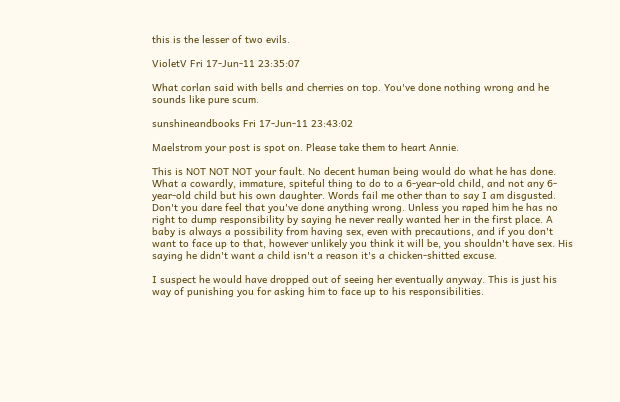this is the lesser of two evils.

VioletV Fri 17-Jun-11 23:35:07

What corlan said with bells and cherries on top. You've done nothing wrong and he sounds like pure scum.

sunshineandbooks Fri 17-Jun-11 23:43:02

Maelstrom your post is spot on. Please take them to heart Annie.

This is NOT NOT NOT your fault. No decent human being would do what he has done. What a cowardly, immature, spiteful thing to do to a 6-year-old child, and not any 6-year-old child but his own daughter. Words fail me other than to say I am disgusted. Don't you dare feel that you've done anything wrong. Unless you raped him he has no right to dump responsibility by saying he never really wanted her in the first place. A baby is always a possibility from having sex, even with precautions, and if you don't want to face up to that, however unlikely you think it will be, you shouldn't have sex. His saying he didn't want a child isn't a reason it's a chicken-shitted excuse.

I suspect he would have dropped out of seeing her eventually anyway. This is just his way of punishing you for asking him to face up to his responsibilities.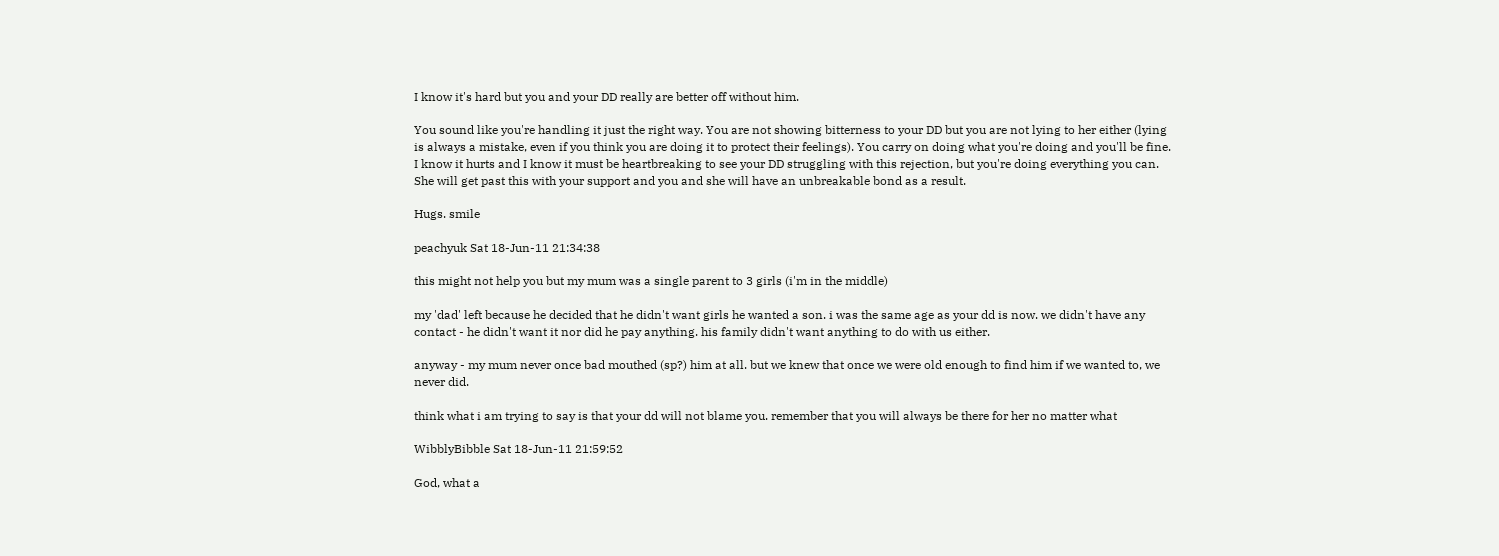I know it's hard but you and your DD really are better off without him.

You sound like you're handling it just the right way. You are not showing bitterness to your DD but you are not lying to her either (lying is always a mistake, even if you think you are doing it to protect their feelings). You carry on doing what you're doing and you'll be fine. I know it hurts and I know it must be heartbreaking to see your DD struggling with this rejection, but you're doing everything you can. She will get past this with your support and you and she will have an unbreakable bond as a result.

Hugs. smile

peachyuk Sat 18-Jun-11 21:34:38

this might not help you but my mum was a single parent to 3 girls (i'm in the middle)

my 'dad' left because he decided that he didn't want girls he wanted a son. i was the same age as your dd is now. we didn't have any contact - he didn't want it nor did he pay anything. his family didn't want anything to do with us either.

anyway - my mum never once bad mouthed (sp?) him at all. but we knew that once we were old enough to find him if we wanted to, we never did.

think what i am trying to say is that your dd will not blame you. remember that you will always be there for her no matter what

WibblyBibble Sat 18-Jun-11 21:59:52

God, what a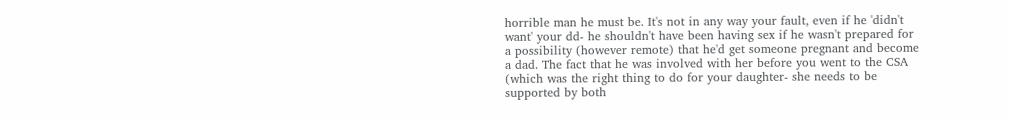horrible man he must be. It's not in any way your fault, even if he 'didn't want' your dd- he shouldn't have been having sex if he wasn't prepared for a possibility (however remote) that he'd get someone pregnant and become a dad. The fact that he was involved with her before you went to the CSA (which was the right thing to do for your daughter- she needs to be supported by both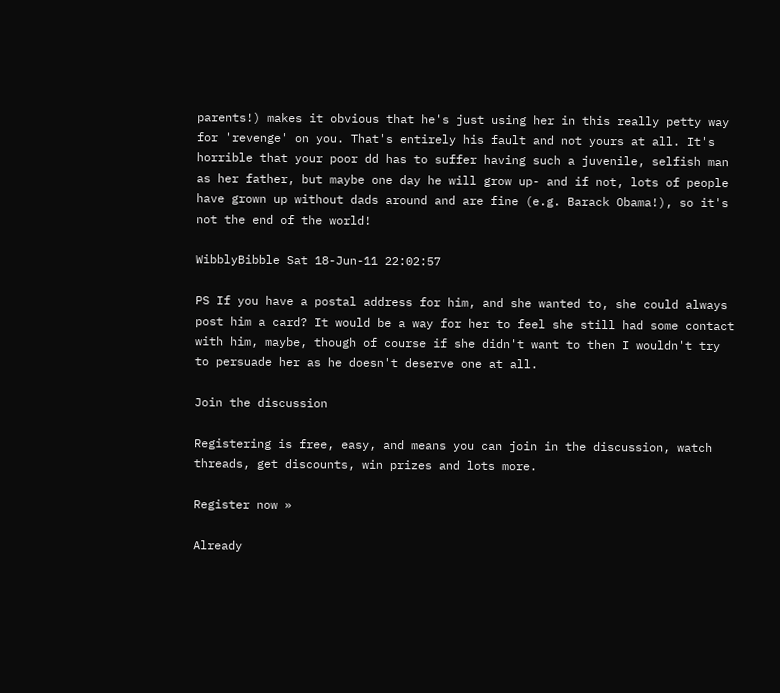parents!) makes it obvious that he's just using her in this really petty way for 'revenge' on you. That's entirely his fault and not yours at all. It's horrible that your poor dd has to suffer having such a juvenile, selfish man as her father, but maybe one day he will grow up- and if not, lots of people have grown up without dads around and are fine (e.g. Barack Obama!), so it's not the end of the world!

WibblyBibble Sat 18-Jun-11 22:02:57

PS If you have a postal address for him, and she wanted to, she could always post him a card? It would be a way for her to feel she still had some contact with him, maybe, though of course if she didn't want to then I wouldn't try to persuade her as he doesn't deserve one at all.

Join the discussion

Registering is free, easy, and means you can join in the discussion, watch threads, get discounts, win prizes and lots more.

Register now »

Already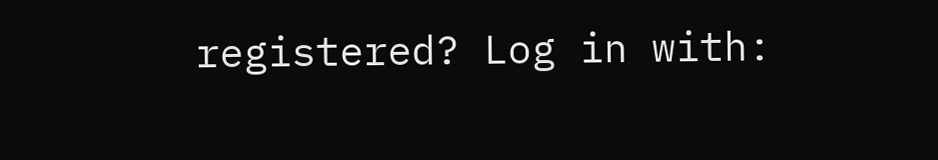registered? Log in with: